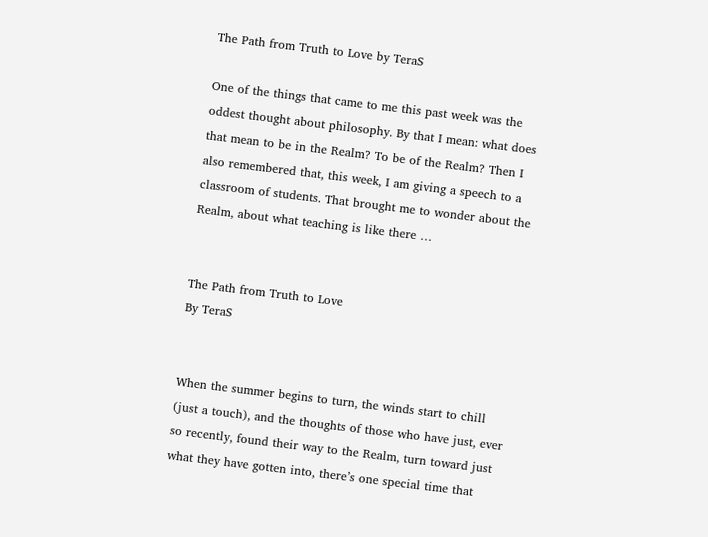The Path from Truth to Love by TeraS

One of the things that came to me this past week was the oddest thought about philosophy. By that I mean: what does that mean to be in the Realm? To be of the Realm? Then I also remembered that, this week, I am giving a speech to a classroom of students. That brought me to wonder about the Realm, about what teaching is like there …


The Path from Truth to Love
By TeraS


When the summer begins to turn, the winds start to chill (just a touch), and the thoughts of those who have just, ever so recently, found their way to the Realm, turn toward just what they have gotten into, there’s one special time that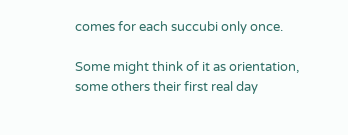comes for each succubi only once.

Some might think of it as orientation, some others their first real day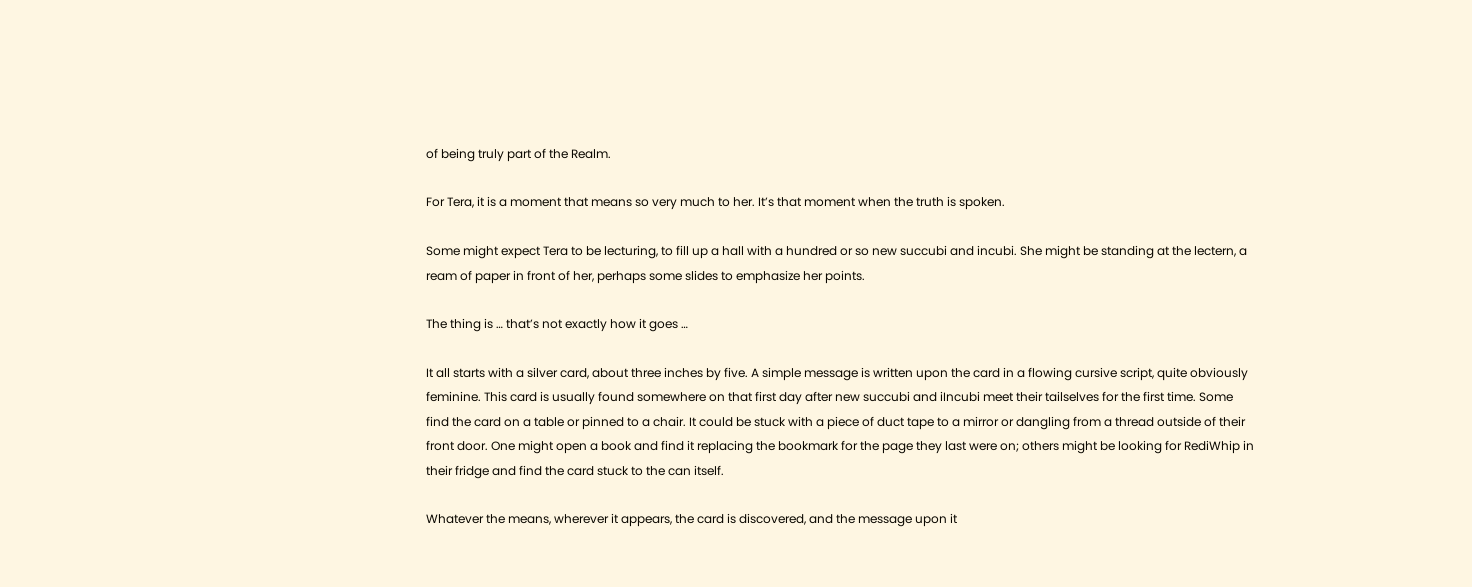of being truly part of the Realm.

For Tera, it is a moment that means so very much to her. It’s that moment when the truth is spoken.

Some might expect Tera to be lecturing, to fill up a hall with a hundred or so new succubi and incubi. She might be standing at the lectern, a ream of paper in front of her, perhaps some slides to emphasize her points.

The thing is … that’s not exactly how it goes …

It all starts with a silver card, about three inches by five. A simple message is written upon the card in a flowing cursive script, quite obviously feminine. This card is usually found somewhere on that first day after new succubi and iIncubi meet their tailselves for the first time. Some find the card on a table or pinned to a chair. It could be stuck with a piece of duct tape to a mirror or dangling from a thread outside of their front door. One might open a book and find it replacing the bookmark for the page they last were on; others might be looking for RediWhip in their fridge and find the card stuck to the can itself.

Whatever the means, wherever it appears, the card is discovered, and the message upon it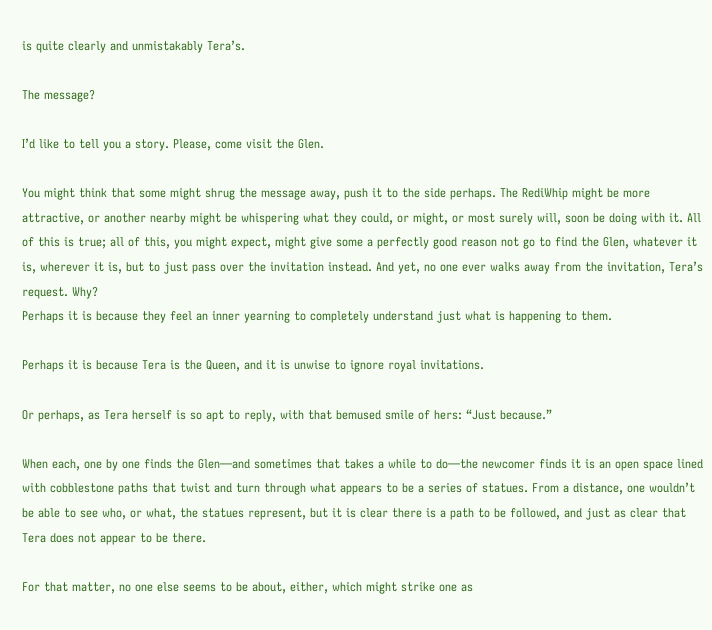is quite clearly and unmistakably Tera’s.

The message?

I’d like to tell you a story. Please, come visit the Glen.

You might think that some might shrug the message away, push it to the side perhaps. The RediWhip might be more attractive, or another nearby might be whispering what they could, or might, or most surely will, soon be doing with it. All of this is true; all of this, you might expect, might give some a perfectly good reason not go to find the Glen, whatever it is, wherever it is, but to just pass over the invitation instead. And yet, no one ever walks away from the invitation, Tera’s request. Why?
Perhaps it is because they feel an inner yearning to completely understand just what is happening to them.

Perhaps it is because Tera is the Queen, and it is unwise to ignore royal invitations.

Or perhaps, as Tera herself is so apt to reply, with that bemused smile of hers: “Just because.”

When each, one by one finds the Glen—and sometimes that takes a while to do—the newcomer finds it is an open space lined with cobblestone paths that twist and turn through what appears to be a series of statues. From a distance, one wouldn’t be able to see who, or what, the statues represent, but it is clear there is a path to be followed, and just as clear that Tera does not appear to be there.

For that matter, no one else seems to be about, either, which might strike one as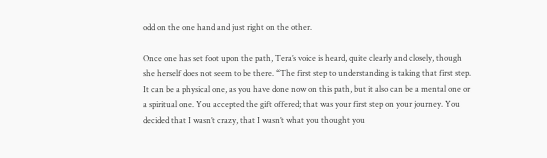odd on the one hand and just right on the other.

Once one has set foot upon the path, Tera’s voice is heard, quite clearly and closely, though she herself does not seem to be there. “The first step to understanding is taking that first step. It can be a physical one, as you have done now on this path, but it also can be a mental one or a spiritual one. You accepted the gift offered; that was your first step on your journey. You decided that I wasn’t crazy, that I wasn’t what you thought you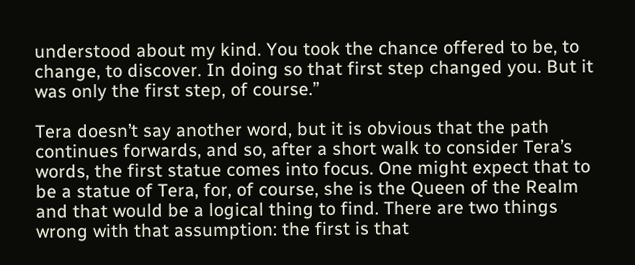understood about my kind. You took the chance offered to be, to change, to discover. In doing so that first step changed you. But it was only the first step, of course.”

Tera doesn’t say another word, but it is obvious that the path continues forwards, and so, after a short walk to consider Tera’s words, the first statue comes into focus. One might expect that to be a statue of Tera, for, of course, she is the Queen of the Realm and that would be a logical thing to find. There are two things wrong with that assumption: the first is that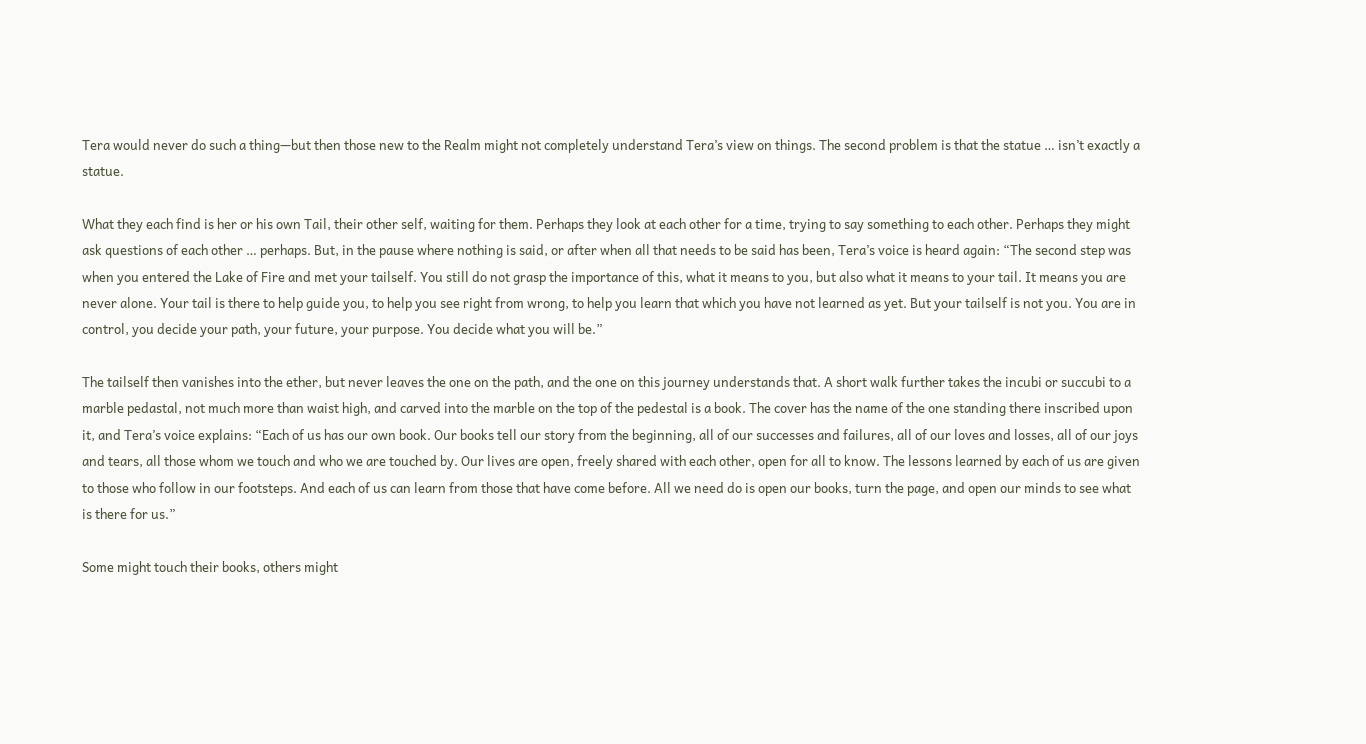Tera would never do such a thing—but then those new to the Realm might not completely understand Tera’s view on things. The second problem is that the statue … isn’t exactly a statue.

What they each find is her or his own Tail, their other self, waiting for them. Perhaps they look at each other for a time, trying to say something to each other. Perhaps they might ask questions of each other … perhaps. But, in the pause where nothing is said, or after when all that needs to be said has been, Tera’s voice is heard again: “The second step was when you entered the Lake of Fire and met your tailself. You still do not grasp the importance of this, what it means to you, but also what it means to your tail. It means you are never alone. Your tail is there to help guide you, to help you see right from wrong, to help you learn that which you have not learned as yet. But your tailself is not you. You are in control, you decide your path, your future, your purpose. You decide what you will be.”

The tailself then vanishes into the ether, but never leaves the one on the path, and the one on this journey understands that. A short walk further takes the incubi or succubi to a marble pedastal, not much more than waist high, and carved into the marble on the top of the pedestal is a book. The cover has the name of the one standing there inscribed upon it, and Tera’s voice explains: “Each of us has our own book. Our books tell our story from the beginning, all of our successes and failures, all of our loves and losses, all of our joys and tears, all those whom we touch and who we are touched by. Our lives are open, freely shared with each other, open for all to know. The lessons learned by each of us are given to those who follow in our footsteps. And each of us can learn from those that have come before. All we need do is open our books, turn the page, and open our minds to see what is there for us.”

Some might touch their books, others might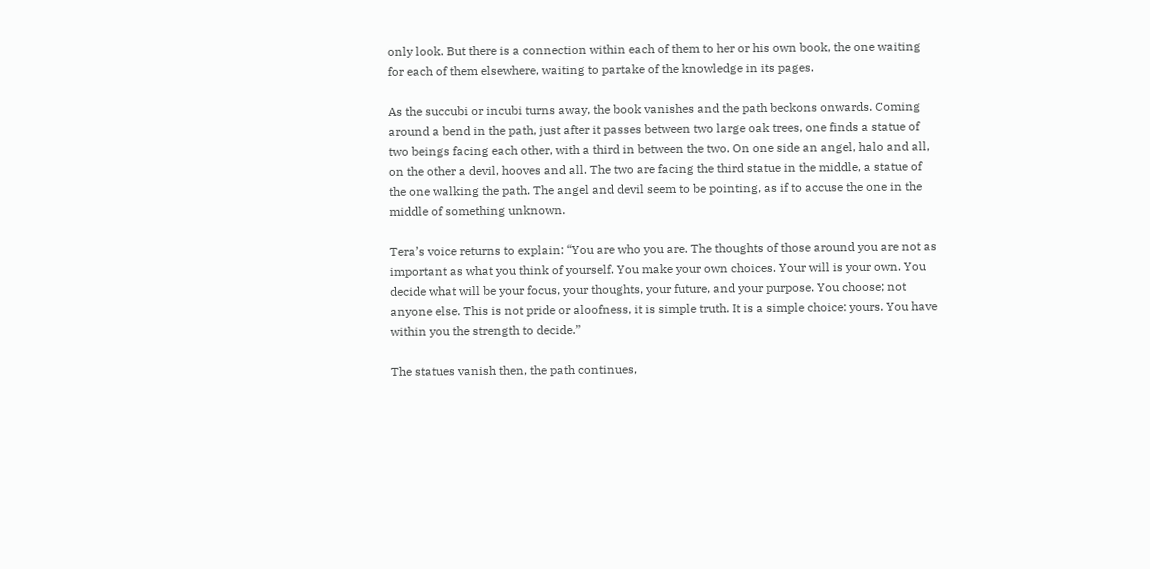only look. But there is a connection within each of them to her or his own book, the one waiting for each of them elsewhere, waiting to partake of the knowledge in its pages.

As the succubi or incubi turns away, the book vanishes and the path beckons onwards. Coming around a bend in the path, just after it passes between two large oak trees, one finds a statue of two beings facing each other, with a third in between the two. On one side an angel, halo and all, on the other a devil, hooves and all. The two are facing the third statue in the middle, a statue of the one walking the path. The angel and devil seem to be pointing, as if to accuse the one in the middle of something unknown.

Tera’s voice returns to explain: “You are who you are. The thoughts of those around you are not as important as what you think of yourself. You make your own choices. Your will is your own. You decide what will be your focus, your thoughts, your future, and your purpose. You choose; not anyone else. This is not pride or aloofness, it is simple truth. It is a simple choice: yours. You have within you the strength to decide.”

The statues vanish then, the path continues,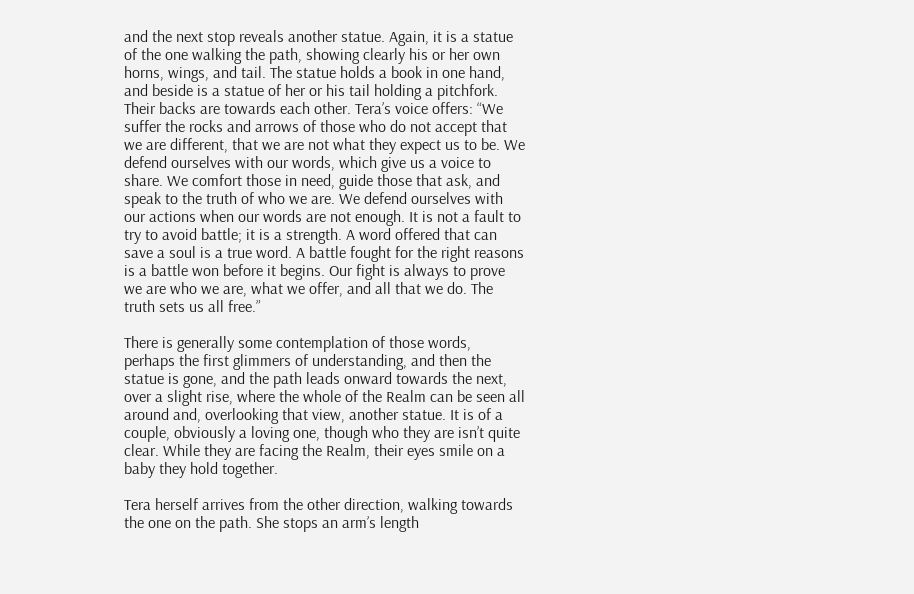and the next stop reveals another statue. Again, it is a statue of the one walking the path, showing clearly his or her own horns, wings, and tail. The statue holds a book in one hand, and beside is a statue of her or his tail holding a pitchfork. Their backs are towards each other. Tera’s voice offers: “We suffer the rocks and arrows of those who do not accept that we are different, that we are not what they expect us to be. We defend ourselves with our words, which give us a voice to share. We comfort those in need, guide those that ask, and speak to the truth of who we are. We defend ourselves with our actions when our words are not enough. It is not a fault to try to avoid battle; it is a strength. A word offered that can save a soul is a true word. A battle fought for the right reasons is a battle won before it begins. Our fight is always to prove we are who we are, what we offer, and all that we do. The truth sets us all free.”

There is generally some contemplation of those words, perhaps the first glimmers of understanding, and then the statue is gone, and the path leads onward towards the next, over a slight rise, where the whole of the Realm can be seen all around and, overlooking that view, another statue. It is of a couple, obviously a loving one, though who they are isn’t quite clear. While they are facing the Realm, their eyes smile on a baby they hold together.

Tera herself arrives from the other direction, walking towards the one on the path. She stops an arm’s length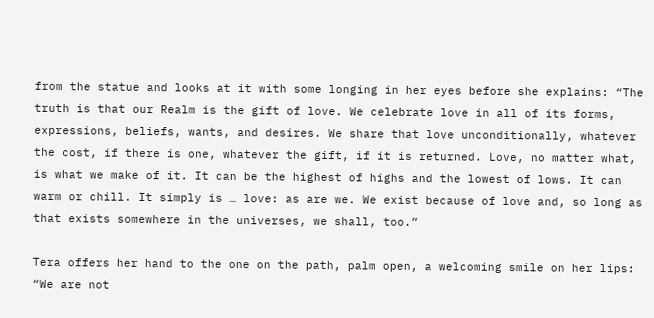from the statue and looks at it with some longing in her eyes before she explains: “The truth is that our Realm is the gift of love. We celebrate love in all of its forms, expressions, beliefs, wants, and desires. We share that love unconditionally, whatever the cost, if there is one, whatever the gift, if it is returned. Love, no matter what, is what we make of it. It can be the highest of highs and the lowest of lows. It can warm or chill. It simply is … love: as are we. We exist because of love and, so long as that exists somewhere in the universes, we shall, too.”

Tera offers her hand to the one on the path, palm open, a welcoming smile on her lips: “We are not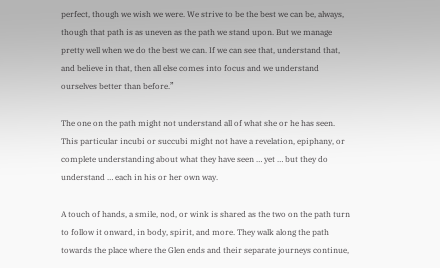perfect, though we wish we were. We strive to be the best we can be, always, though that path is as uneven as the path we stand upon. But we manage pretty well when we do the best we can. If we can see that, understand that, and believe in that, then all else comes into focus and we understand ourselves better than before.”

The one on the path might not understand all of what she or he has seen. This particular incubi or succubi might not have a revelation, epiphany, or complete understanding about what they have seen … yet … but they do understand … each in his or her own way.

A touch of hands, a smile, nod, or wink is shared as the two on the path turn to follow it onward, in body, spirit, and more. They walk along the path towards the place where the Glen ends and their separate journeys continue,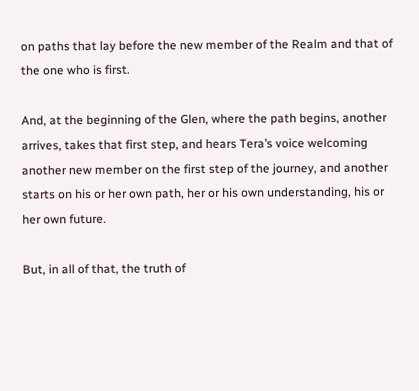on paths that lay before the new member of the Realm and that of the one who is first.

And, at the beginning of the Glen, where the path begins, another arrives, takes that first step, and hears Tera’s voice welcoming another new member on the first step of the journey, and another starts on his or her own path, her or his own understanding, his or her own future.

But, in all of that, the truth of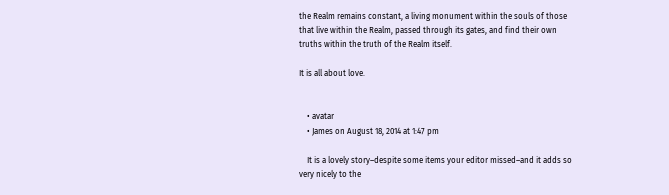the Realm remains constant, a living monument within the souls of those that live within the Realm, passed through its gates, and find their own truths within the truth of the Realm itself.

It is all about love.


    • avatar
    • James on August 18, 2014 at 1:47 pm

    It is a lovely story–despite some items your editor missed–and it adds so very nicely to the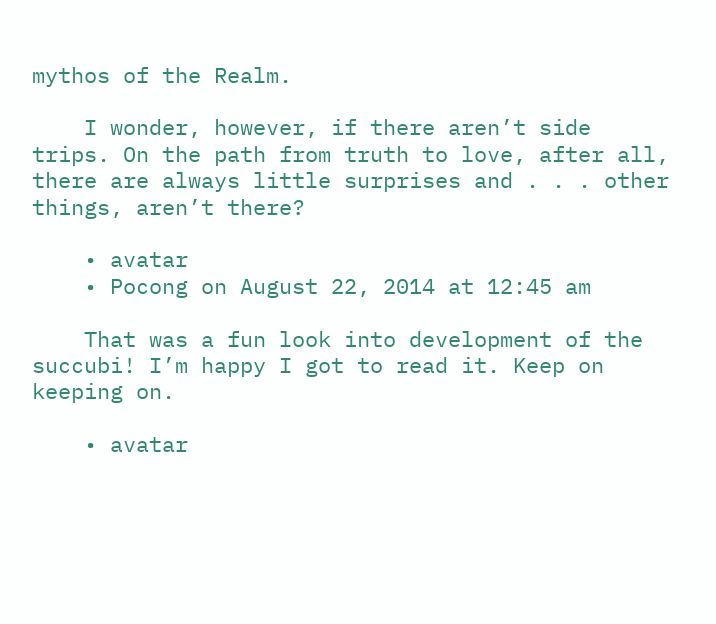mythos of the Realm.

    I wonder, however, if there aren’t side trips. On the path from truth to love, after all, there are always little surprises and . . . other things, aren’t there?

    • avatar
    • Pocong on August 22, 2014 at 12:45 am

    That was a fun look into development of the succubi! I’m happy I got to read it. Keep on keeping on.

    • avatar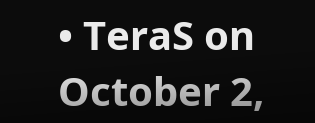• TeraS on October 2,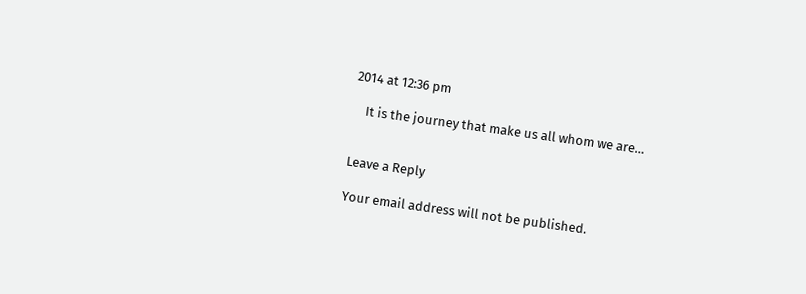2014 at 12:36 pm

    It is the journey that make us all whom we are…


Leave a Reply

Your email address will not be published.